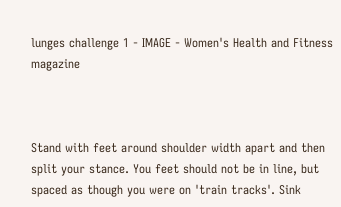lunges challenge 1 - IMAGE - Women's Health and Fitness magazine



Stand with feet around shoulder width apart and then split your stance. You feet should not be in line, but spaced as though you were on 'train tracks'. Sink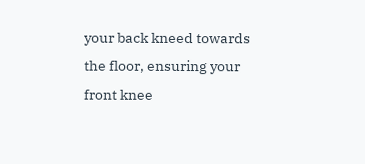your back kneed towards the floor, ensuring your front knee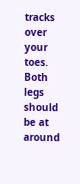tracks over your toes. Both legs should be at around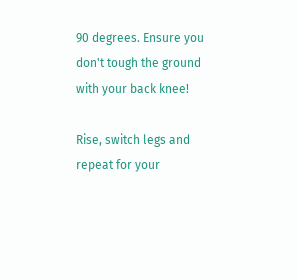90 degrees. Ensure you don't tough the ground with your back knee!

Rise, switch legs and repeat for your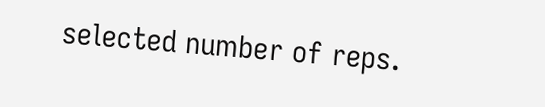selected number of reps.